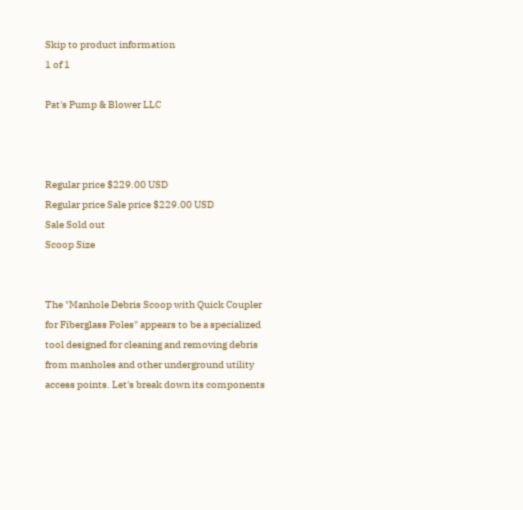Skip to product information
1 of 1

Pat's Pump & Blower LLC



Regular price $229.00 USD
Regular price Sale price $229.00 USD
Sale Sold out
Scoop Size


The "Manhole Debris Scoop with Quick Coupler for Fiberglass Poles" appears to be a specialized tool designed for cleaning and removing debris from manholes and other underground utility access points. Let's break down its components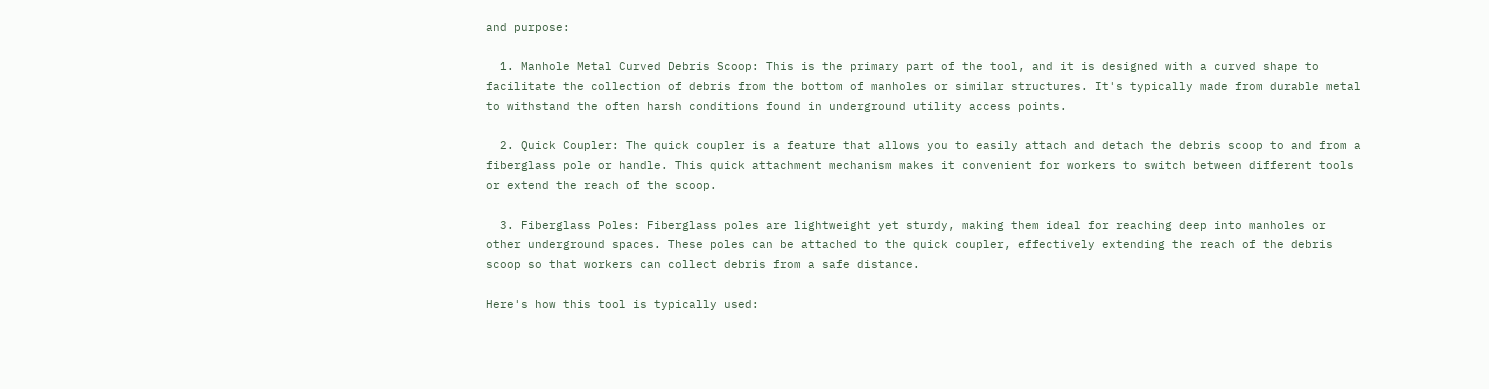and purpose:

  1. Manhole Metal Curved Debris Scoop: This is the primary part of the tool, and it is designed with a curved shape to facilitate the collection of debris from the bottom of manholes or similar structures. It's typically made from durable metal to withstand the often harsh conditions found in underground utility access points.

  2. Quick Coupler: The quick coupler is a feature that allows you to easily attach and detach the debris scoop to and from a fiberglass pole or handle. This quick attachment mechanism makes it convenient for workers to switch between different tools or extend the reach of the scoop.

  3. Fiberglass Poles: Fiberglass poles are lightweight yet sturdy, making them ideal for reaching deep into manholes or other underground spaces. These poles can be attached to the quick coupler, effectively extending the reach of the debris scoop so that workers can collect debris from a safe distance.

Here's how this tool is typically used: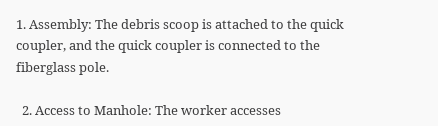1. Assembly: The debris scoop is attached to the quick coupler, and the quick coupler is connected to the fiberglass pole.

  2. Access to Manhole: The worker accesses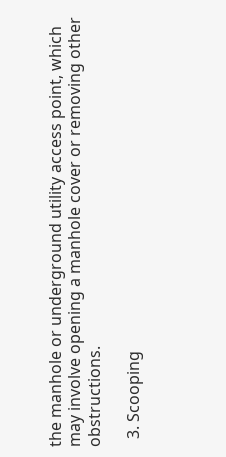the manhole or underground utility access point, which may involve opening a manhole cover or removing other obstructions.

  3. Scooping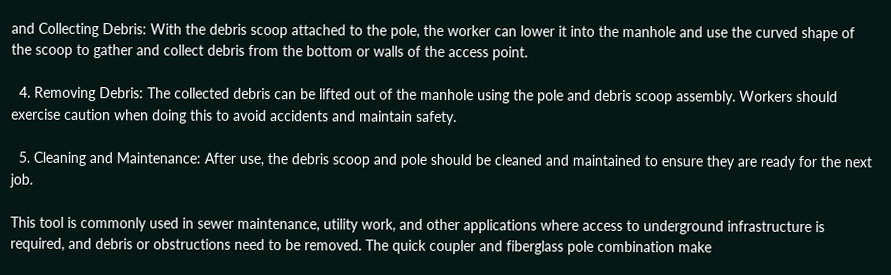and Collecting Debris: With the debris scoop attached to the pole, the worker can lower it into the manhole and use the curved shape of the scoop to gather and collect debris from the bottom or walls of the access point.

  4. Removing Debris: The collected debris can be lifted out of the manhole using the pole and debris scoop assembly. Workers should exercise caution when doing this to avoid accidents and maintain safety.

  5. Cleaning and Maintenance: After use, the debris scoop and pole should be cleaned and maintained to ensure they are ready for the next job.

This tool is commonly used in sewer maintenance, utility work, and other applications where access to underground infrastructure is required, and debris or obstructions need to be removed. The quick coupler and fiberglass pole combination make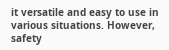it versatile and easy to use in various situations. However, safety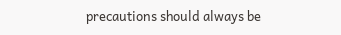precautions should always be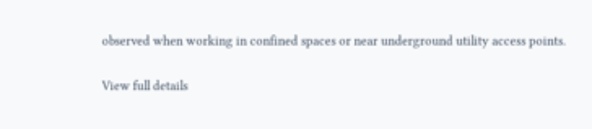observed when working in confined spaces or near underground utility access points.

View full details